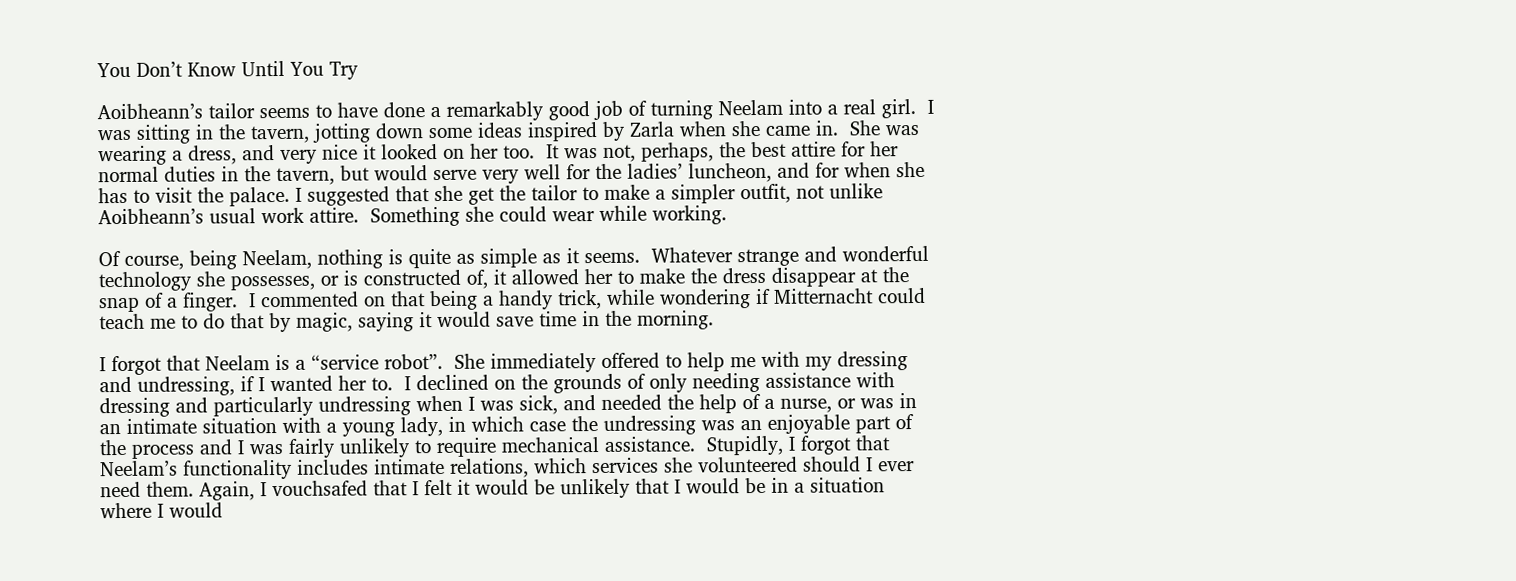You Don’t Know Until You Try

Aoibheann’s tailor seems to have done a remarkably good job of turning Neelam into a real girl.  I was sitting in the tavern, jotting down some ideas inspired by Zarla when she came in.  She was wearing a dress, and very nice it looked on her too.  It was not, perhaps, the best attire for her normal duties in the tavern, but would serve very well for the ladies’ luncheon, and for when she has to visit the palace. I suggested that she get the tailor to make a simpler outfit, not unlike Aoibheann’s usual work attire.  Something she could wear while working.

Of course, being Neelam, nothing is quite as simple as it seems.  Whatever strange and wonderful technology she possesses, or is constructed of, it allowed her to make the dress disappear at the snap of a finger.  I commented on that being a handy trick, while wondering if Mitternacht could teach me to do that by magic, saying it would save time in the morning.

I forgot that Neelam is a “service robot”.  She immediately offered to help me with my dressing and undressing, if I wanted her to.  I declined on the grounds of only needing assistance with dressing and particularly undressing when I was sick, and needed the help of a nurse, or was in an intimate situation with a young lady, in which case the undressing was an enjoyable part of the process and I was fairly unlikely to require mechanical assistance.  Stupidly, I forgot that Neelam’s functionality includes intimate relations, which services she volunteered should I ever need them. Again, I vouchsafed that I felt it would be unlikely that I would be in a situation where I would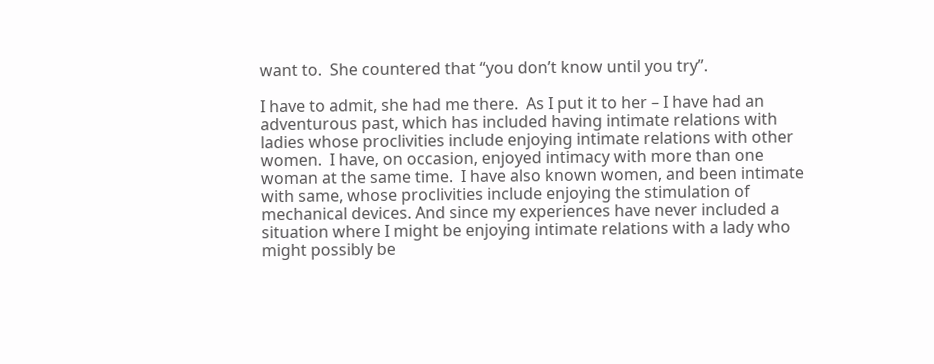want to.  She countered that “you don’t know until you try”.

I have to admit, she had me there.  As I put it to her – I have had an adventurous past, which has included having intimate relations with ladies whose proclivities include enjoying intimate relations with other women.  I have, on occasion, enjoyed intimacy with more than one woman at the same time.  I have also known women, and been intimate with same, whose proclivities include enjoying the stimulation of mechanical devices. And since my experiences have never included a situation where I might be enjoying intimate relations with a lady who might possibly be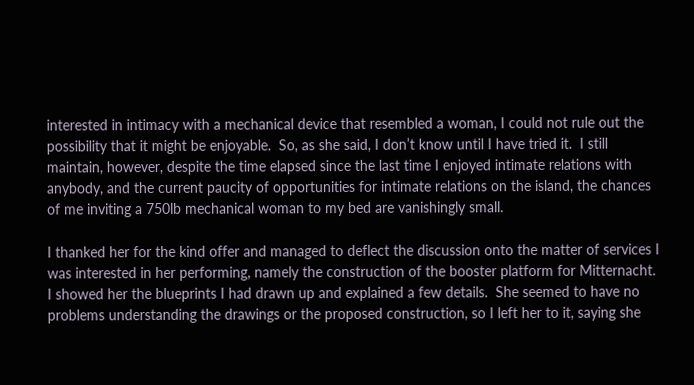interested in intimacy with a mechanical device that resembled a woman, I could not rule out the possibility that it might be enjoyable.  So, as she said, I don’t know until I have tried it.  I still maintain, however, despite the time elapsed since the last time I enjoyed intimate relations with anybody, and the current paucity of opportunities for intimate relations on the island, the chances of me inviting a 750lb mechanical woman to my bed are vanishingly small.

I thanked her for the kind offer and managed to deflect the discussion onto the matter of services I was interested in her performing, namely the construction of the booster platform for Mitternacht.  I showed her the blueprints I had drawn up and explained a few details.  She seemed to have no problems understanding the drawings or the proposed construction, so I left her to it, saying she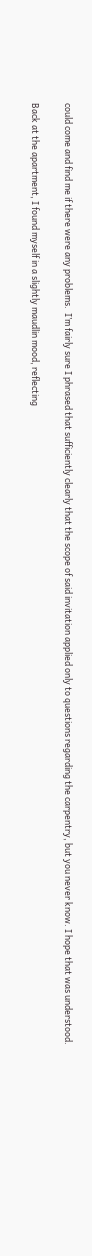could come and find me if there were any problems.  I’m fairly sure I phrased that sufficiently clearly that the scope of said invitation applied only to questions regarding the carpentry, but you never know. I hope that was understood.

Back at the apartment, I found myself in a slightly maudlin mood, reflecting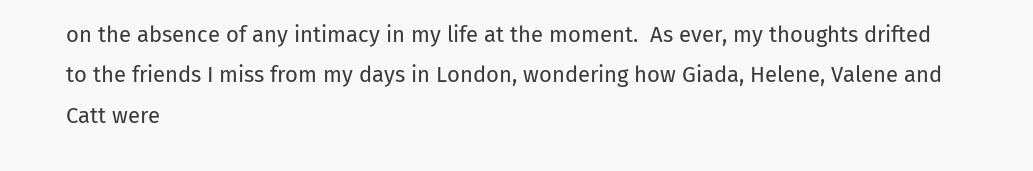on the absence of any intimacy in my life at the moment.  As ever, my thoughts drifted to the friends I miss from my days in London, wondering how Giada, Helene, Valene and Catt were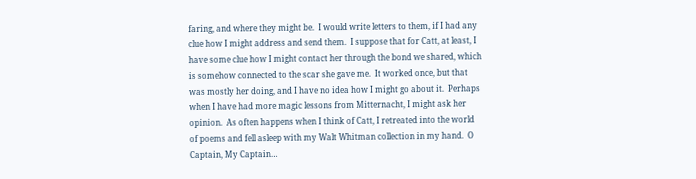faring, and where they might be.  I would write letters to them, if I had any clue how I might address and send them.  I suppose that for Catt, at least, I have some clue how I might contact her through the bond we shared, which is somehow connected to the scar she gave me.  It worked once, but that was mostly her doing, and I have no idea how I might go about it.  Perhaps when I have had more magic lessons from Mitternacht, I might ask her opinion.  As often happens when I think of Catt, I retreated into the world of poems and fell asleep with my Walt Whitman collection in my hand.  O Captain, My Captain…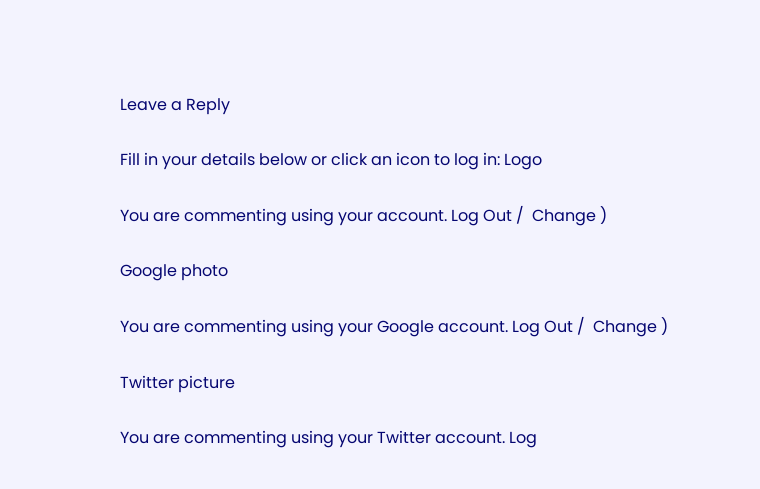Leave a Reply

Fill in your details below or click an icon to log in: Logo

You are commenting using your account. Log Out /  Change )

Google photo

You are commenting using your Google account. Log Out /  Change )

Twitter picture

You are commenting using your Twitter account. Log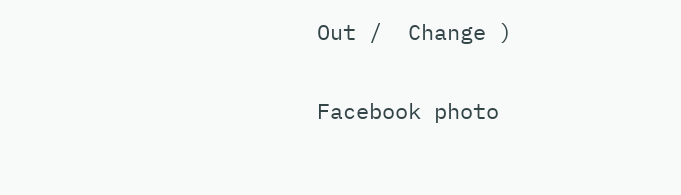Out /  Change )

Facebook photo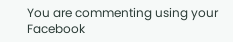You are commenting using your Facebook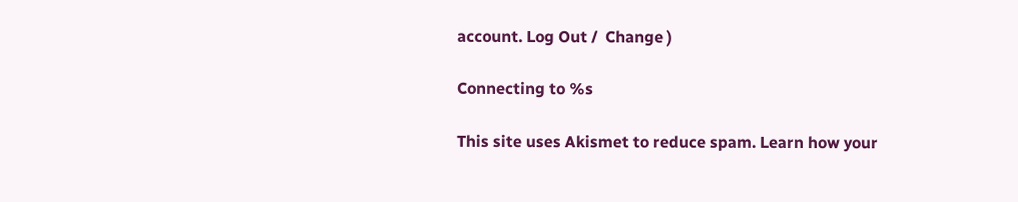account. Log Out /  Change )

Connecting to %s

This site uses Akismet to reduce spam. Learn how your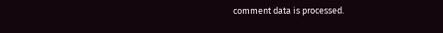comment data is processed.